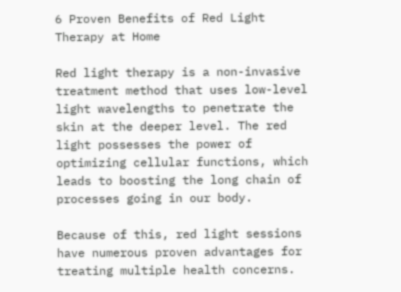6 Proven Benefits of Red Light Therapy at Home

Red light therapy is a non-invasive treatment method that uses low-level light wavelengths to penetrate the skin at the deeper level. The red light possesses the power of optimizing cellular functions, which leads to boosting the long chain of processes going in our body.

Because of this, red light sessions have numerous proven advantages for treating multiple health concerns.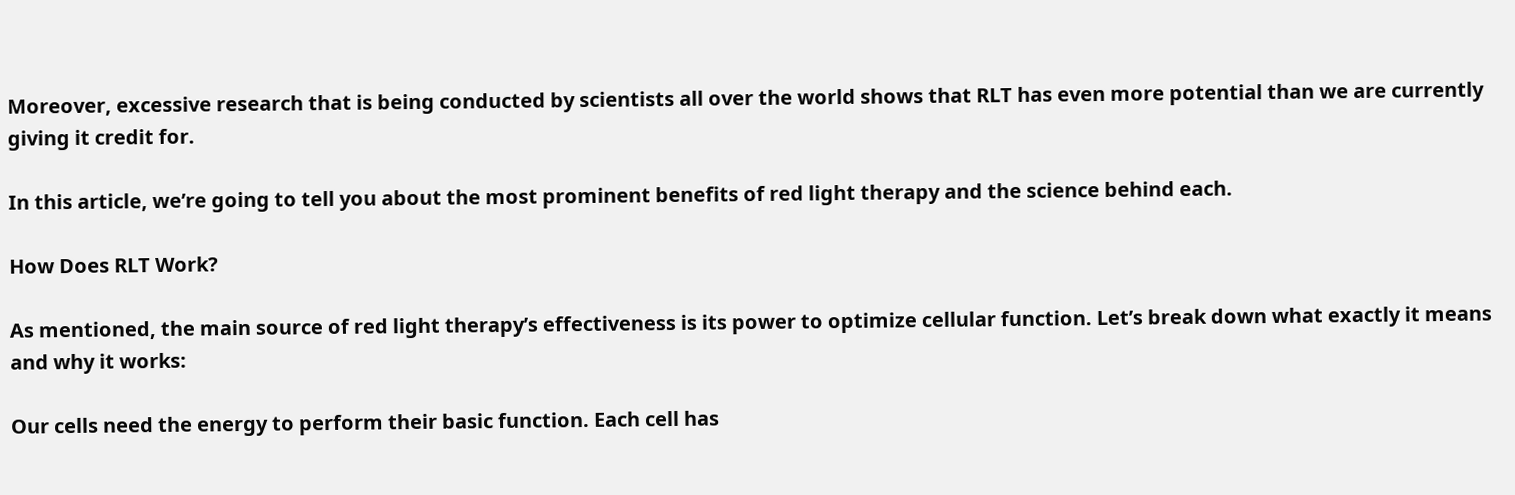Moreover, excessive research that is being conducted by scientists all over the world shows that RLT has even more potential than we are currently giving it credit for.

In this article, we’re going to tell you about the most prominent benefits of red light therapy and the science behind each.

How Does RLT Work?

As mentioned, the main source of red light therapy’s effectiveness is its power to optimize cellular function. Let’s break down what exactly it means and why it works:

Our cells need the energy to perform their basic function. Each cell has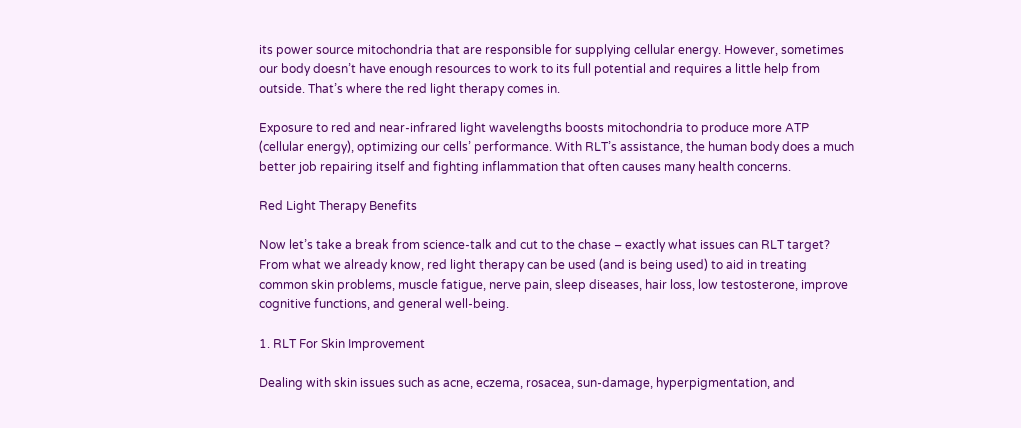its power source mitochondria that are responsible for supplying cellular energy. However, sometimes our body doesn’t have enough resources to work to its full potential and requires a little help from outside. That’s where the red light therapy comes in.

Exposure to red and near-infrared light wavelengths boosts mitochondria to produce more ATP (cellular energy), optimizing our cells’ performance. With RLT’s assistance, the human body does a much better job repairing itself and fighting inflammation that often causes many health concerns.

Red Light Therapy Benefits

Now let’s take a break from science-talk and cut to the chase – exactly what issues can RLT target? From what we already know, red light therapy can be used (and is being used) to aid in treating common skin problems, muscle fatigue, nerve pain, sleep diseases, hair loss, low testosterone, improve cognitive functions, and general well-being.

1. RLT For Skin Improvement

Dealing with skin issues such as acne, eczema, rosacea, sun-damage, hyperpigmentation, and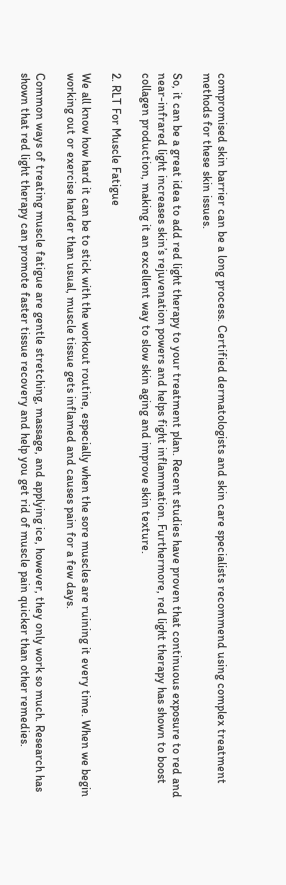compromised skin barrier can be a long process. Certified dermatologists and skin care specialists recommend using complex treatment methods for these skin issues.

So, it can be a great idea to add red light therapy to your treatment plan. Recent studies have proven that continuous exposure to red and near-infrared light increases skin’s rejuvenation powers and helps fight inflammation. Furthermore, red light therapy has shown to boost collagen production, making it an excellent way to slow skin aging and improve skin texture.

2. RLT For Muscle Fatigue

We all know how hard it can be to stick with the workout routine, especially when the sore muscles are ruining it every time. When we begin working out or exercise harder than usual, muscle tissue gets inflamed and causes pain for a few days.

Common ways of treating muscle fatigue are gentle stretching, massage, and applying ice, however, they only work so much. Research has shown that red light therapy can promote faster tissue recovery and help you get rid of muscle pain quicker than other remedies.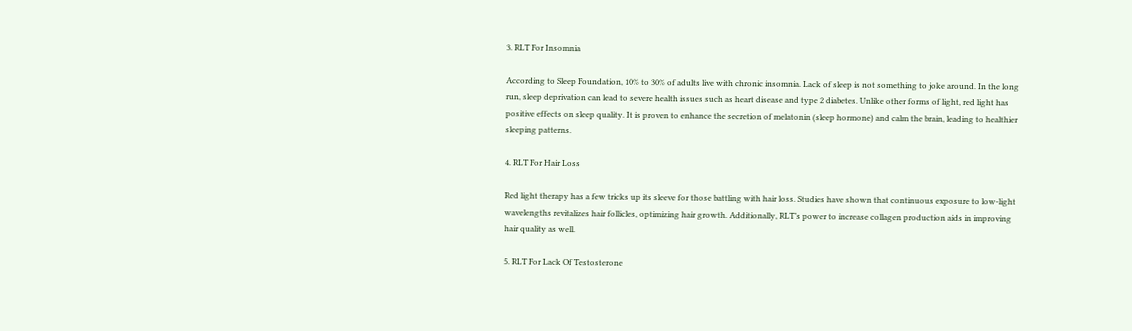3. RLT For Insomnia

According to Sleep Foundation, 10% to 30% of adults live with chronic insomnia. Lack of sleep is not something to joke around. In the long run, sleep deprivation can lead to severe health issues such as heart disease and type 2 diabetes. Unlike other forms of light, red light has positive effects on sleep quality. It is proven to enhance the secretion of melatonin (sleep hormone) and calm the brain, leading to healthier sleeping patterns.

4. RLT For Hair Loss

Red light therapy has a few tricks up its sleeve for those battling with hair loss. Studies have shown that continuous exposure to low-light wavelengths revitalizes hair follicles, optimizing hair growth. Additionally, RLT’s power to increase collagen production aids in improving hair quality as well.

5. RLT For Lack Of Testosterone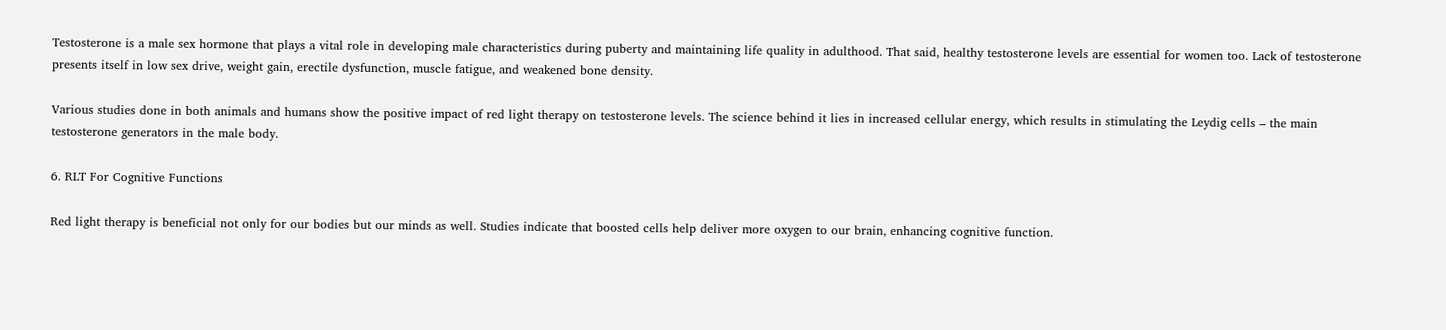Testosterone is a male sex hormone that plays a vital role in developing male characteristics during puberty and maintaining life quality in adulthood. That said, healthy testosterone levels are essential for women too. Lack of testosterone presents itself in low sex drive, weight gain, erectile dysfunction, muscle fatigue, and weakened bone density.

Various studies done in both animals and humans show the positive impact of red light therapy on testosterone levels. The science behind it lies in increased cellular energy, which results in stimulating the Leydig cells – the main testosterone generators in the male body.

6. RLT For Cognitive Functions

Red light therapy is beneficial not only for our bodies but our minds as well. Studies indicate that boosted cells help deliver more oxygen to our brain, enhancing cognitive function.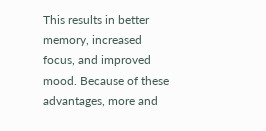This results in better memory, increased focus, and improved mood. Because of these advantages, more and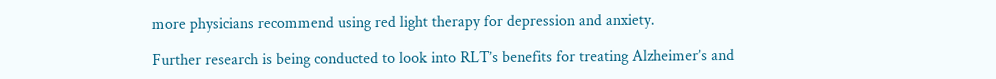more physicians recommend using red light therapy for depression and anxiety.

Further research is being conducted to look into RLT’s benefits for treating Alzheimer’s and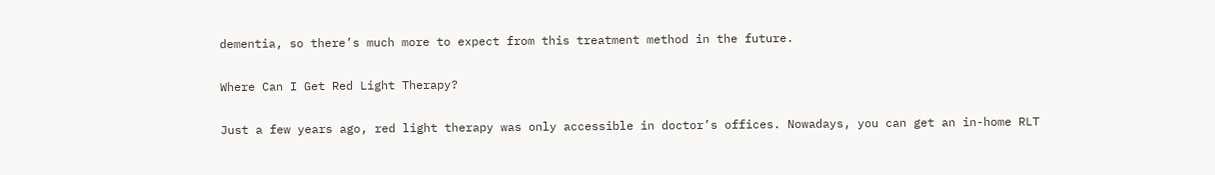dementia, so there’s much more to expect from this treatment method in the future.

Where Can I Get Red Light Therapy?

Just a few years ago, red light therapy was only accessible in doctor’s offices. Nowadays, you can get an in-home RLT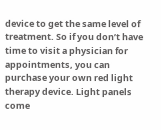device to get the same level of treatment. So if you don’t have time to visit a physician for appointments, you can purchase your own red light therapy device. Light panels come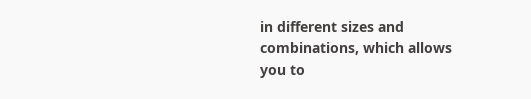in different sizes and combinations, which allows you to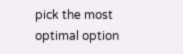pick the most optimal option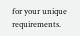for your unique requirements.